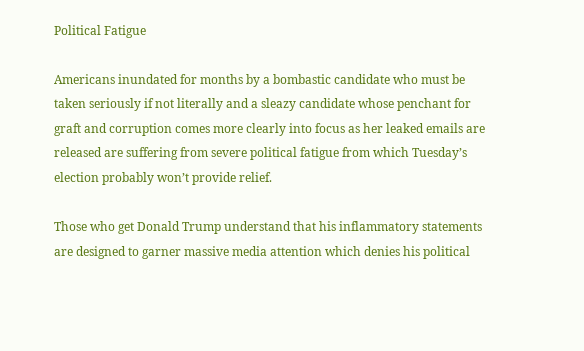Political Fatigue

Americans inundated for months by a bombastic candidate who must be taken seriously if not literally and a sleazy candidate whose penchant for graft and corruption comes more clearly into focus as her leaked emails are released are suffering from severe political fatigue from which Tuesday’s election probably won’t provide relief.

Those who get Donald Trump understand that his inflammatory statements are designed to garner massive media attention which denies his political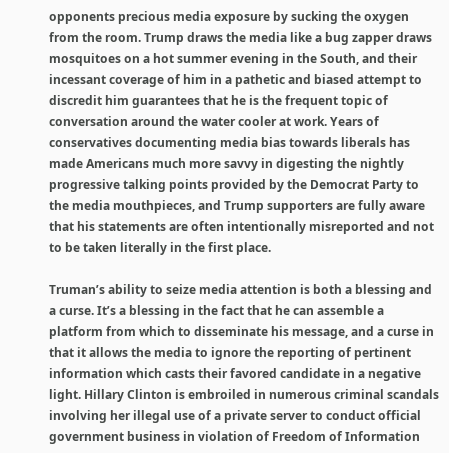opponents precious media exposure by sucking the oxygen from the room. Trump draws the media like a bug zapper draws mosquitoes on a hot summer evening in the South, and their incessant coverage of him in a pathetic and biased attempt to discredit him guarantees that he is the frequent topic of conversation around the water cooler at work. Years of conservatives documenting media bias towards liberals has made Americans much more savvy in digesting the nightly progressive talking points provided by the Democrat Party to the media mouthpieces, and Trump supporters are fully aware that his statements are often intentionally misreported and not to be taken literally in the first place.

Truman’s ability to seize media attention is both a blessing and a curse. It’s a blessing in the fact that he can assemble a platform from which to disseminate his message, and a curse in that it allows the media to ignore the reporting of pertinent information which casts their favored candidate in a negative light. Hillary Clinton is embroiled in numerous criminal scandals involving her illegal use of a private server to conduct official government business in violation of Freedom of Information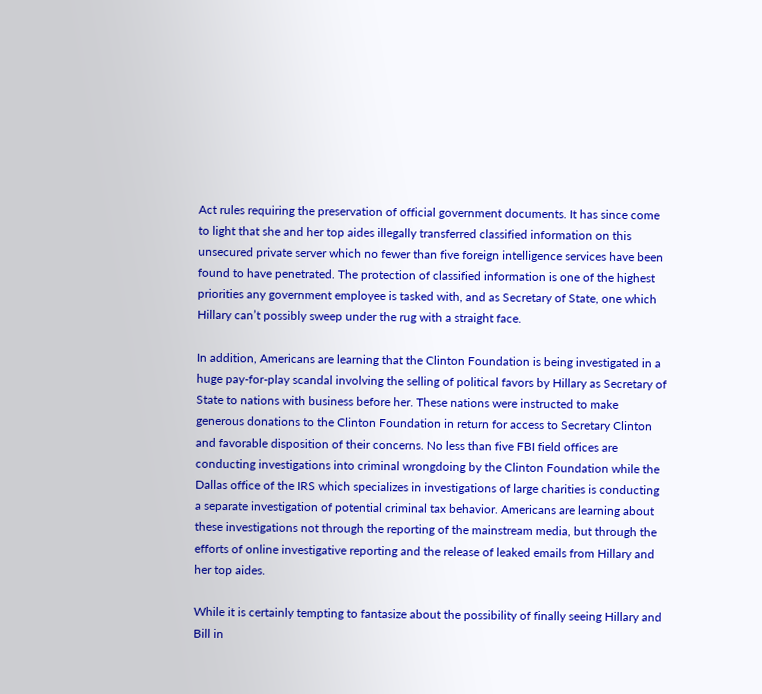Act rules requiring the preservation of official government documents. It has since come to light that she and her top aides illegally transferred classified information on this unsecured private server which no fewer than five foreign intelligence services have been found to have penetrated. The protection of classified information is one of the highest priorities any government employee is tasked with, and as Secretary of State, one which Hillary can’t possibly sweep under the rug with a straight face.

In addition, Americans are learning that the Clinton Foundation is being investigated in a huge pay-for-play scandal involving the selling of political favors by Hillary as Secretary of State to nations with business before her. These nations were instructed to make generous donations to the Clinton Foundation in return for access to Secretary Clinton and favorable disposition of their concerns. No less than five FBI field offices are conducting investigations into criminal wrongdoing by the Clinton Foundation while the Dallas office of the IRS which specializes in investigations of large charities is conducting a separate investigation of potential criminal tax behavior. Americans are learning about these investigations not through the reporting of the mainstream media, but through the efforts of online investigative reporting and the release of leaked emails from Hillary and her top aides.

While it is certainly tempting to fantasize about the possibility of finally seeing Hillary and Bill in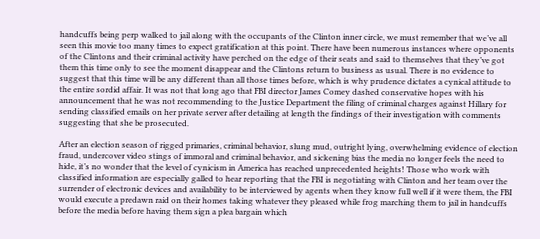handcuffs being perp walked to jail along with the occupants of the Clinton inner circle, we must remember that we’ve all seen this movie too many times to expect gratification at this point. There have been numerous instances where opponents of the Clintons and their criminal activity have perched on the edge of their seats and said to themselves that they’ve got them this time only to see the moment disappear and the Clintons return to business as usual. There is no evidence to suggest that this time will be any different than all those times before, which is why prudence dictates a cynical attitude to the entire sordid affair. It was not that long ago that FBI director James Comey dashed conservative hopes with his announcement that he was not recommending to the Justice Department the filing of criminal charges against Hillary for sending classified emails on her private server after detailing at length the findings of their investigation with comments suggesting that she be prosecuted.

After an election season of rigged primaries, criminal behavior, slung mud, outright lying, overwhelming evidence of election fraud, undercover video stings of immoral and criminal behavior, and sickening bias the media no longer feels the need to hide, it’s no wonder that the level of cynicism in America has reached unprecedented heights! Those who work with classified information are especially galled to hear reporting that the FBI is negotiating with Clinton and her team over the surrender of electronic devices and availability to be interviewed by agents when they know full well if it were them, the FBI would execute a predawn raid on their homes taking whatever they pleased while frog marching them to jail in handcuffs before the media before having them sign a plea bargain which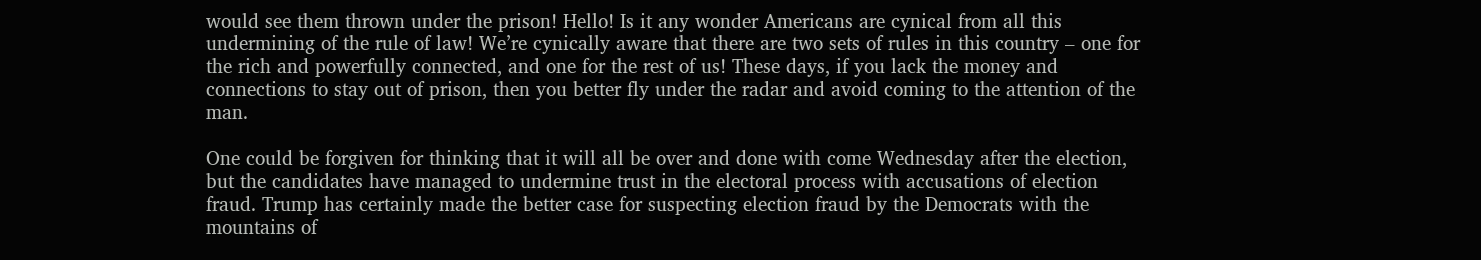would see them thrown under the prison! Hello! Is it any wonder Americans are cynical from all this undermining of the rule of law! We’re cynically aware that there are two sets of rules in this country – one for the rich and powerfully connected, and one for the rest of us! These days, if you lack the money and connections to stay out of prison, then you better fly under the radar and avoid coming to the attention of the man.

One could be forgiven for thinking that it will all be over and done with come Wednesday after the election, but the candidates have managed to undermine trust in the electoral process with accusations of election fraud. Trump has certainly made the better case for suspecting election fraud by the Democrats with the mountains of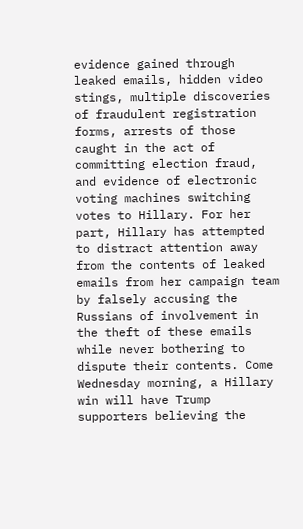evidence gained through leaked emails, hidden video stings, multiple discoveries of fraudulent registration forms, arrests of those caught in the act of committing election fraud, and evidence of electronic voting machines switching votes to Hillary. For her part, Hillary has attempted to distract attention away from the contents of leaked emails from her campaign team by falsely accusing the Russians of involvement in the theft of these emails while never bothering to dispute their contents. Come Wednesday morning, a Hillary win will have Trump supporters believing the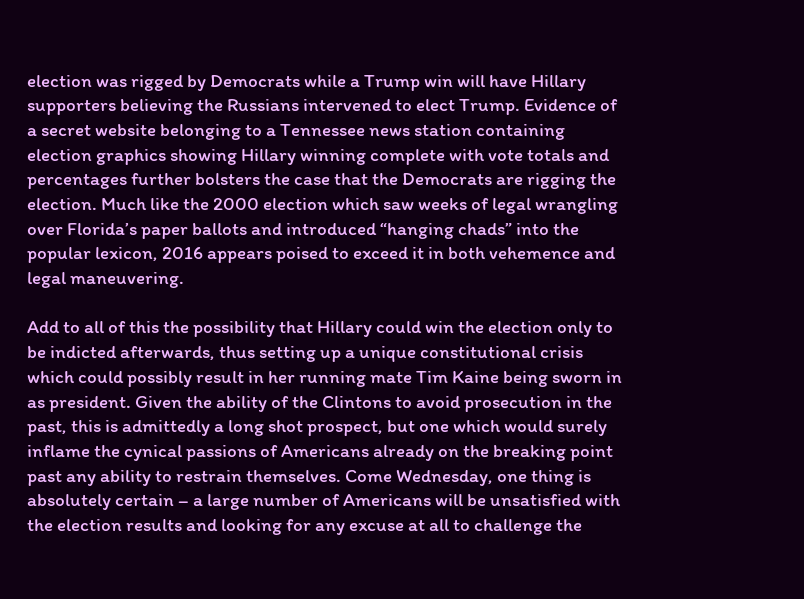election was rigged by Democrats while a Trump win will have Hillary supporters believing the Russians intervened to elect Trump. Evidence of a secret website belonging to a Tennessee news station containing election graphics showing Hillary winning complete with vote totals and percentages further bolsters the case that the Democrats are rigging the election. Much like the 2000 election which saw weeks of legal wrangling over Florida’s paper ballots and introduced “hanging chads” into the popular lexicon, 2016 appears poised to exceed it in both vehemence and legal maneuvering.

Add to all of this the possibility that Hillary could win the election only to be indicted afterwards, thus setting up a unique constitutional crisis which could possibly result in her running mate Tim Kaine being sworn in as president. Given the ability of the Clintons to avoid prosecution in the past, this is admittedly a long shot prospect, but one which would surely inflame the cynical passions of Americans already on the breaking point past any ability to restrain themselves. Come Wednesday, one thing is absolutely certain – a large number of Americans will be unsatisfied with the election results and looking for any excuse at all to challenge the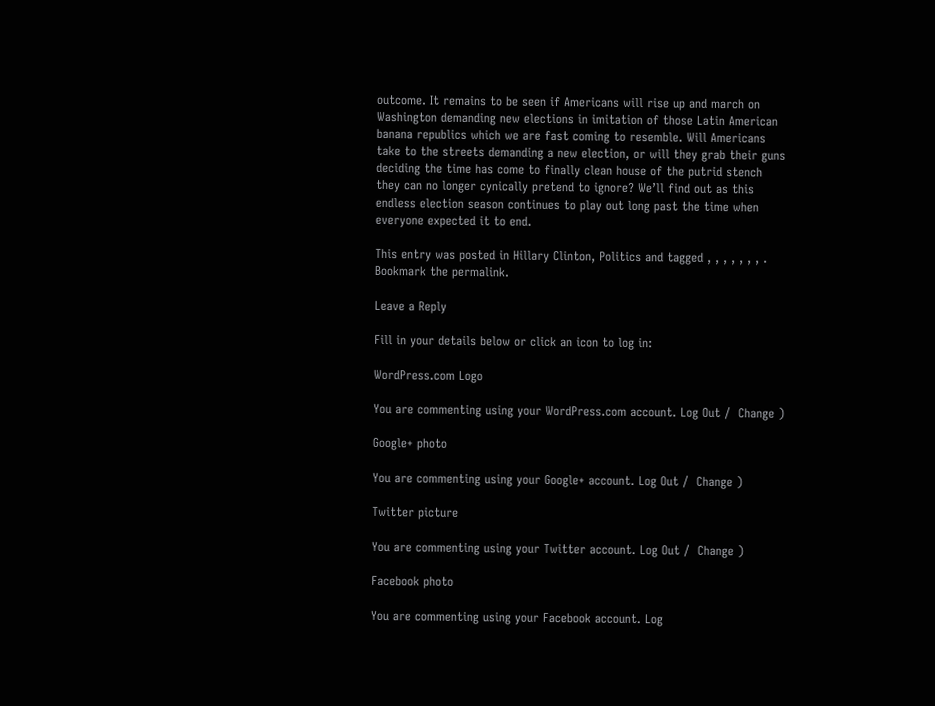outcome. It remains to be seen if Americans will rise up and march on Washington demanding new elections in imitation of those Latin American banana republics which we are fast coming to resemble. Will Americans take to the streets demanding a new election, or will they grab their guns deciding the time has come to finally clean house of the putrid stench they can no longer cynically pretend to ignore? We’ll find out as this endless election season continues to play out long past the time when everyone expected it to end.

This entry was posted in Hillary Clinton, Politics and tagged , , , , , , , . Bookmark the permalink.

Leave a Reply

Fill in your details below or click an icon to log in:

WordPress.com Logo

You are commenting using your WordPress.com account. Log Out /  Change )

Google+ photo

You are commenting using your Google+ account. Log Out /  Change )

Twitter picture

You are commenting using your Twitter account. Log Out /  Change )

Facebook photo

You are commenting using your Facebook account. Log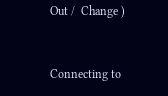Out /  Change )


Connecting to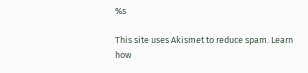%s

This site uses Akismet to reduce spam. Learn how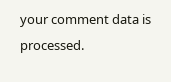your comment data is processed.